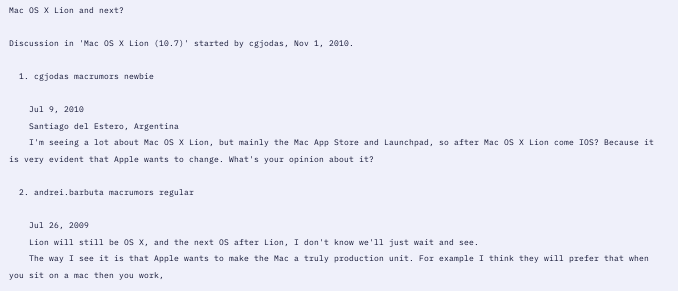Mac OS X Lion and next?

Discussion in 'Mac OS X Lion (10.7)' started by cgjodas, Nov 1, 2010.

  1. cgjodas macrumors newbie

    Jul 9, 2010
    Santiago del Estero, Argentina
    I'm seeing a lot about Mac OS X Lion, but mainly the Mac App Store and Launchpad, so after Mac OS X Lion come IOS? Because it is very evident that Apple wants to change. What's your opinion about it?

  2. andrei.barbuta macrumors regular

    Jul 26, 2009
    Lion will still be OS X, and the next OS after Lion, I don't know we'll just wait and see.
    The way I see it is that Apple wants to make the Mac a truly production unit. For example I think they will prefer that when you sit on a mac then you work,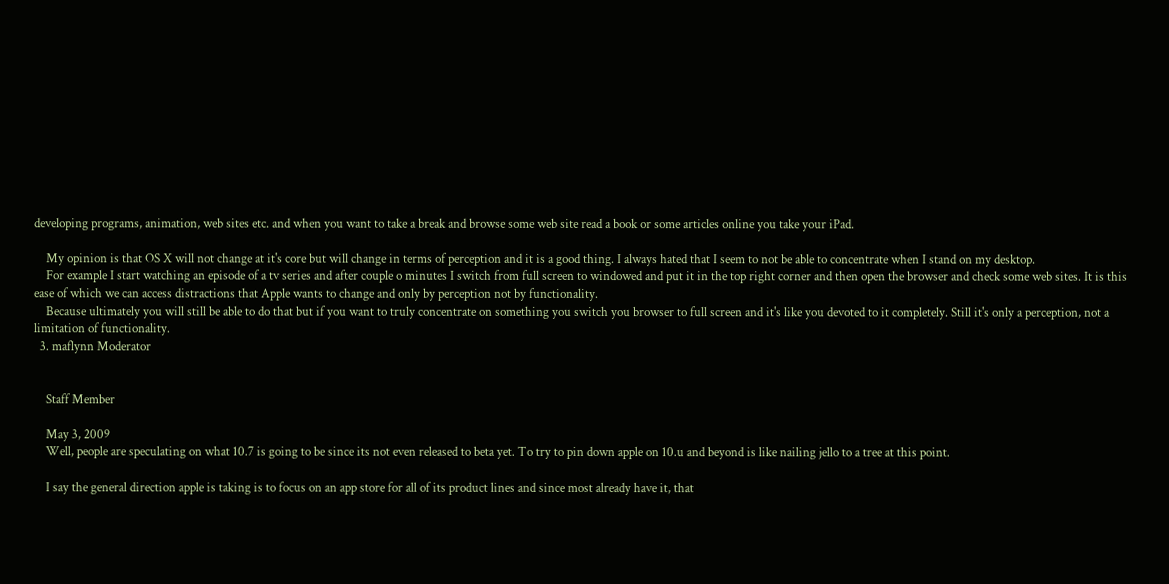developing programs, animation, web sites etc. and when you want to take a break and browse some web site read a book or some articles online you take your iPad.

    My opinion is that OS X will not change at it's core but will change in terms of perception and it is a good thing. I always hated that I seem to not be able to concentrate when I stand on my desktop.
    For example I start watching an episode of a tv series and after couple o minutes I switch from full screen to windowed and put it in the top right corner and then open the browser and check some web sites. It is this ease of which we can access distractions that Apple wants to change and only by perception not by functionality.
    Because ultimately you will still be able to do that but if you want to truly concentrate on something you switch you browser to full screen and it's like you devoted to it completely. Still it's only a perception, not a limitation of functionality.
  3. maflynn Moderator


    Staff Member

    May 3, 2009
    Well, people are speculating on what 10.7 is going to be since its not even released to beta yet. To try to pin down apple on 10.u and beyond is like nailing jello to a tree at this point.

    I say the general direction apple is taking is to focus on an app store for all of its product lines and since most already have it, that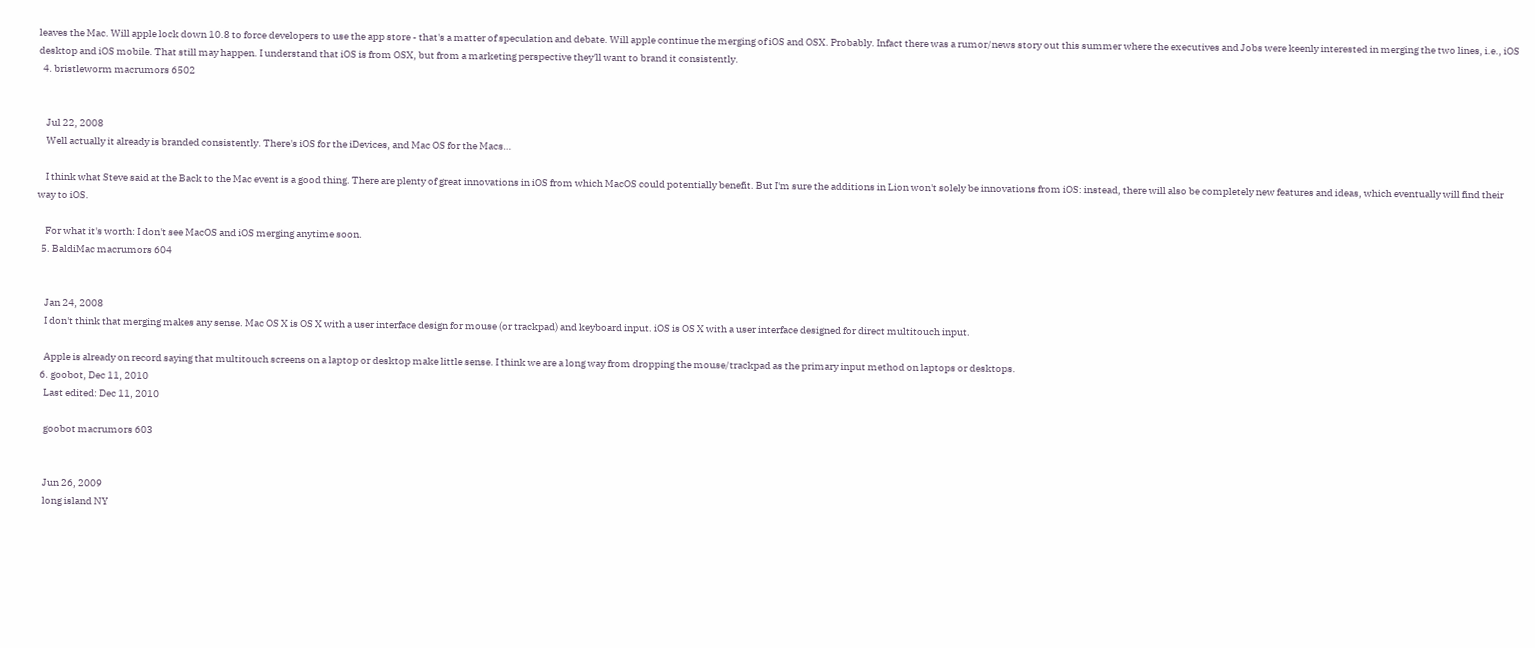leaves the Mac. Will apple lock down 10.8 to force developers to use the app store - that's a matter of speculation and debate. Will apple continue the merging of iOS and OSX. Probably. Infact there was a rumor/news story out this summer where the executives and Jobs were keenly interested in merging the two lines, i.e., iOS desktop and iOS mobile. That still may happen. I understand that iOS is from OSX, but from a marketing perspective they'll want to brand it consistently.
  4. bristleworm macrumors 6502


    Jul 22, 2008
    Well actually it already is branded consistently. There's iOS for the iDevices, and Mac OS for the Macs…

    I think what Steve said at the Back to the Mac event is a good thing. There are plenty of great innovations in iOS from which MacOS could potentially benefit. But I'm sure the additions in Lion won't solely be innovations from iOS: instead, there will also be completely new features and ideas, which eventually will find their way to iOS.

    For what it's worth: I don't see MacOS and iOS merging anytime soon.
  5. BaldiMac macrumors 604


    Jan 24, 2008
    I don't think that merging makes any sense. Mac OS X is OS X with a user interface design for mouse (or trackpad) and keyboard input. iOS is OS X with a user interface designed for direct multitouch input.

    Apple is already on record saying that multitouch screens on a laptop or desktop make little sense. I think we are a long way from dropping the mouse/trackpad as the primary input method on laptops or desktops.
  6. goobot, Dec 11, 2010
    Last edited: Dec 11, 2010

    goobot macrumors 603


    Jun 26, 2009
    long island NY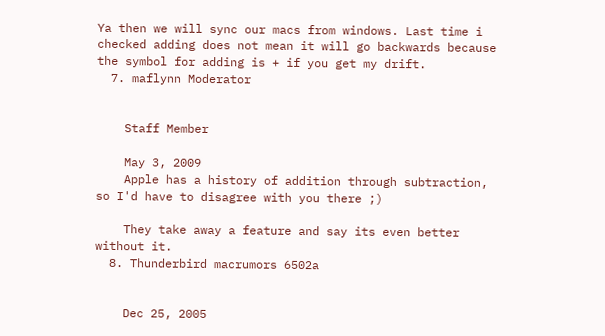Ya then we will sync our macs from windows. Last time i checked adding does not mean it will go backwards because the symbol for adding is + if you get my drift.
  7. maflynn Moderator


    Staff Member

    May 3, 2009
    Apple has a history of addition through subtraction, so I'd have to disagree with you there ;)

    They take away a feature and say its even better without it.
  8. Thunderbird macrumors 6502a


    Dec 25, 2005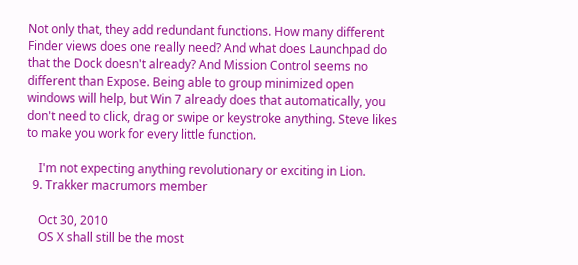Not only that, they add redundant functions. How many different Finder views does one really need? And what does Launchpad do that the Dock doesn't already? And Mission Control seems no different than Expose. Being able to group minimized open windows will help, but Win 7 already does that automatically, you don't need to click, drag or swipe or keystroke anything. Steve likes to make you work for every little function.

    I'm not expecting anything revolutionary or exciting in Lion.
  9. Trakker macrumors member

    Oct 30, 2010
    OS X shall still be the most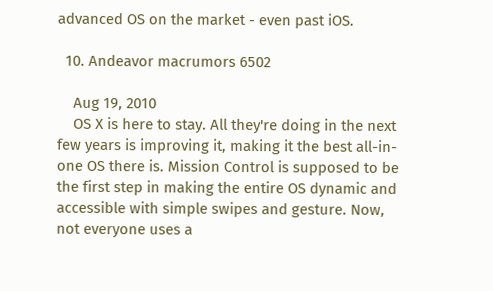advanced OS on the market - even past iOS.

  10. Andeavor macrumors 6502

    Aug 19, 2010
    OS X is here to stay. All they're doing in the next few years is improving it, making it the best all-in-one OS there is. Mission Control is supposed to be the first step in making the entire OS dynamic and accessible with simple swipes and gesture. Now, not everyone uses a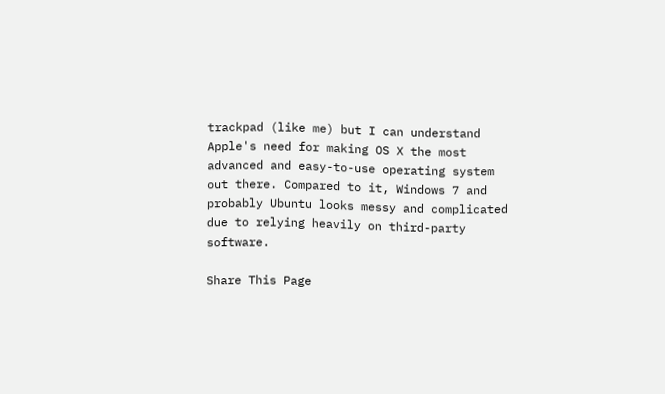trackpad (like me) but I can understand Apple's need for making OS X the most advanced and easy-to-use operating system out there. Compared to it, Windows 7 and probably Ubuntu looks messy and complicated due to relying heavily on third-party software.

Share This Page